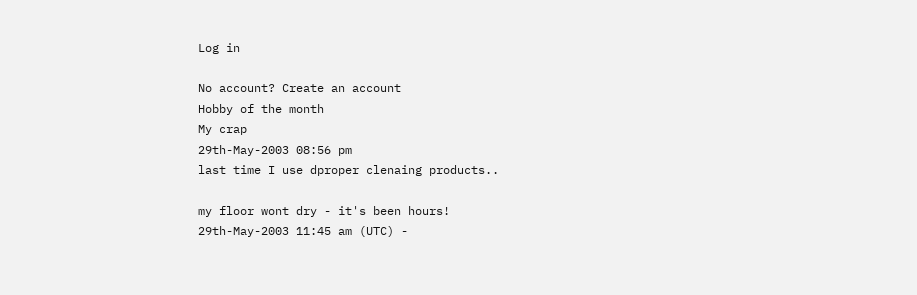Log in

No account? Create an account
Hobby of the month
My crap
29th-May-2003 08:56 pm
last time I use dproper clenaing products..

my floor wont dry - it's been hours!
29th-May-2003 11:45 am (UTC) -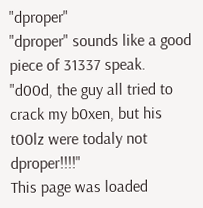"dproper"
"dproper" sounds like a good piece of 31337 speak.
"d00d, the guy all tried to crack my b0xen, but his t00lz were todaly not dproper!!!!"
This page was loaded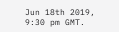Jun 18th 2019, 9:30 pm GMT.